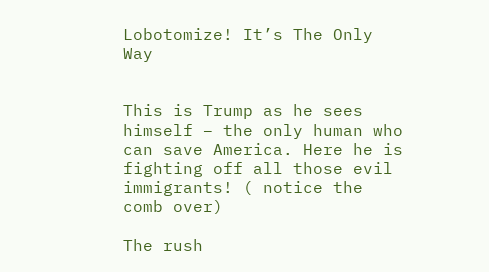Lobotomize! It’s The Only Way


This is Trump as he sees himself – the only human who can save America. Here he is fighting off all those evil immigrants! ( notice the comb over)

The rush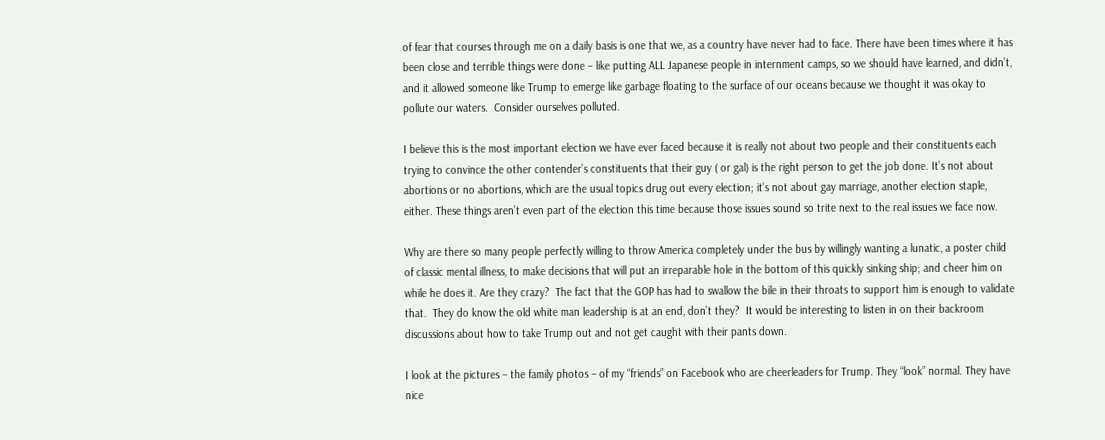of fear that courses through me on a daily basis is one that we, as a country have never had to face. There have been times where it has been close and terrible things were done – like putting ALL Japanese people in internment camps, so we should have learned, and didn’t, and it allowed someone like Trump to emerge like garbage floating to the surface of our oceans because we thought it was okay to pollute our waters.  Consider ourselves polluted.

I believe this is the most important election we have ever faced because it is really not about two people and their constituents each trying to convince the other contender’s constituents that their guy ( or gal) is the right person to get the job done. It’s not about abortions or no abortions, which are the usual topics drug out every election; it’s not about gay marriage, another election staple, either. These things aren’t even part of the election this time because those issues sound so trite next to the real issues we face now.

Why are there so many people perfectly willing to throw America completely under the bus by willingly wanting a lunatic, a poster child of classic mental illness, to make decisions that will put an irreparable hole in the bottom of this quickly sinking ship; and cheer him on while he does it. Are they crazy?  The fact that the GOP has had to swallow the bile in their throats to support him is enough to validate that.  They do know the old white man leadership is at an end, don’t they?  It would be interesting to listen in on their backroom discussions about how to take Trump out and not get caught with their pants down.

I look at the pictures – the family photos – of my “friends” on Facebook who are cheerleaders for Trump. They “look” normal. They have nice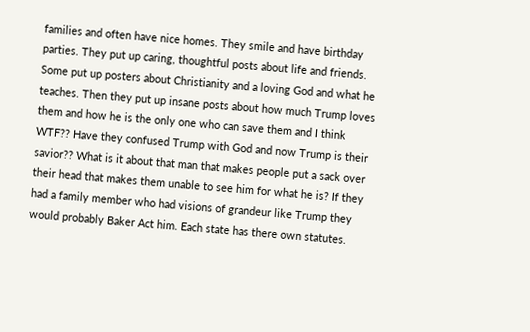families and often have nice homes. They smile and have birthday parties. They put up caring, thoughtful posts about life and friends. Some put up posters about Christianity and a loving God and what he teaches. Then they put up insane posts about how much Trump loves them and how he is the only one who can save them and I think WTF?? Have they confused Trump with God and now Trump is their savior?? What is it about that man that makes people put a sack over their head that makes them unable to see him for what he is? If they had a family member who had visions of grandeur like Trump they would probably Baker Act him. Each state has there own statutes.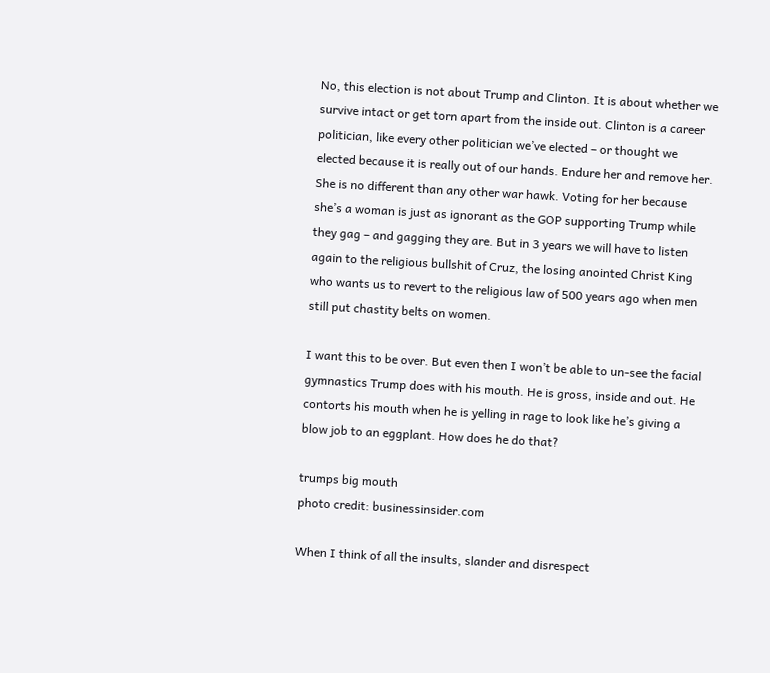No, this election is not about Trump and Clinton. It is about whether we survive intact or get torn apart from the inside out. Clinton is a career politician, like every other politician we’ve elected – or thought we elected because it is really out of our hands. Endure her and remove her. She is no different than any other war hawk. Voting for her because she’s a woman is just as ignorant as the GOP supporting Trump while they gag – and gagging they are. But in 3 years we will have to listen again to the religious bullshit of Cruz, the losing anointed Christ King who wants us to revert to the religious law of 500 years ago when men still put chastity belts on women.

I want this to be over. But even then I won’t be able to un-see the facial gymnastics Trump does with his mouth. He is gross, inside and out. He contorts his mouth when he is yelling in rage to look like he’s giving a blow job to an eggplant. How does he do that?

trumps big mouth
photo credit: businessinsider.com

When I think of all the insults, slander and disrespect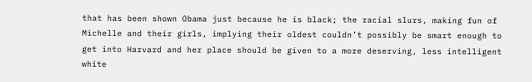that has been shown Obama just because he is black; the racial slurs, making fun of Michelle and their girls, implying their oldest couldn’t possibly be smart enough to get into Harvard and her place should be given to a more deserving, less intelligent white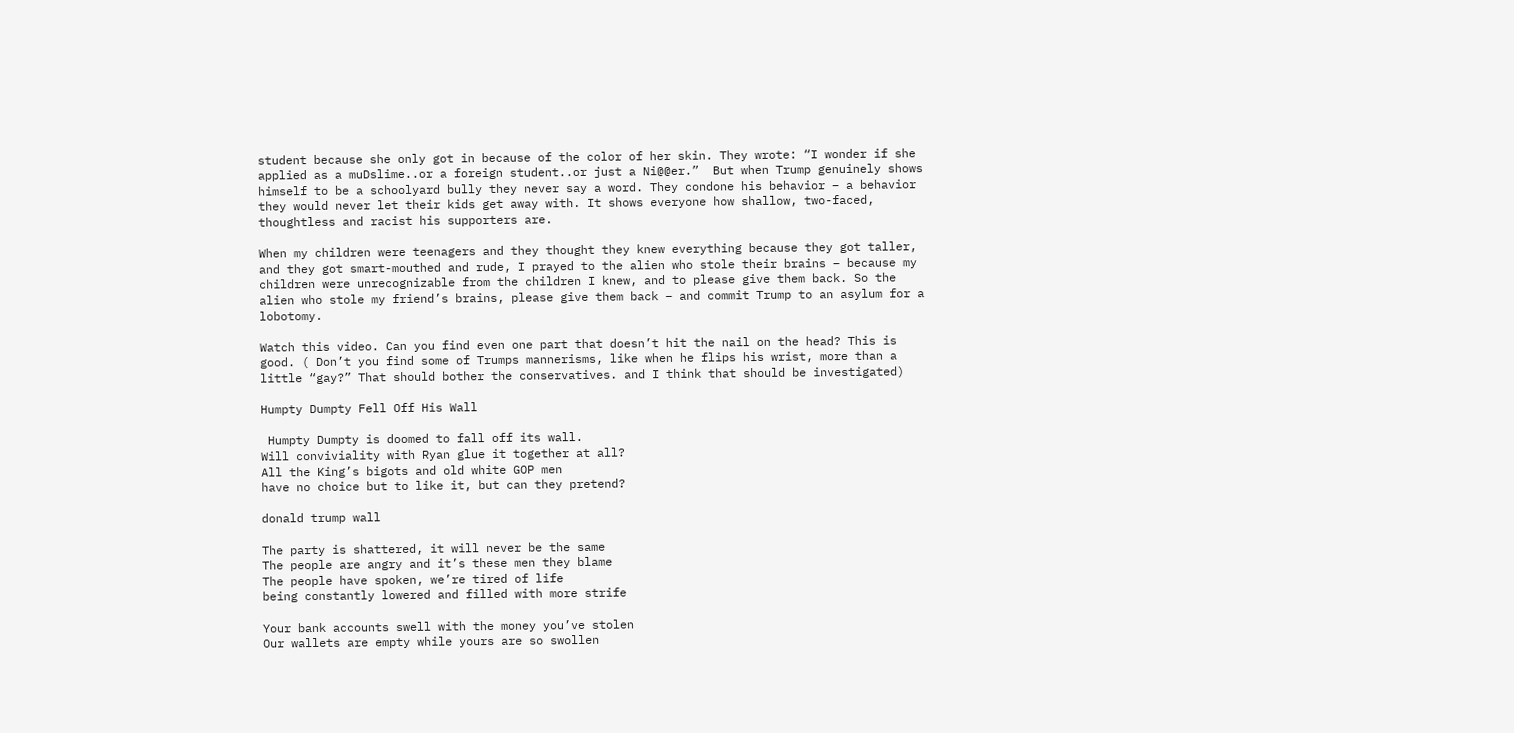student because she only got in because of the color of her skin. They wrote: “I wonder if she applied as a muDslime..or a foreign student..or just a Ni@@er.”  But when Trump genuinely shows himself to be a schoolyard bully they never say a word. They condone his behavior – a behavior they would never let their kids get away with. It shows everyone how shallow, two-faced, thoughtless and racist his supporters are.

When my children were teenagers and they thought they knew everything because they got taller, and they got smart-mouthed and rude, I prayed to the alien who stole their brains – because my children were unrecognizable from the children I knew, and to please give them back. So the alien who stole my friend’s brains, please give them back – and commit Trump to an asylum for a lobotomy.

Watch this video. Can you find even one part that doesn’t hit the nail on the head? This is good. ( Don’t you find some of Trumps mannerisms, like when he flips his wrist, more than a little “gay?” That should bother the conservatives. and I think that should be investigated)

Humpty Dumpty Fell Off His Wall

 Humpty Dumpty is doomed to fall off its wall.
Will conviviality with Ryan glue it together at all?
All the King’s bigots and old white GOP men
have no choice but to like it, but can they pretend?

donald trump wall

The party is shattered, it will never be the same
The people are angry and it’s these men they blame
The people have spoken, we’re tired of life
being constantly lowered and filled with more strife

Your bank accounts swell with the money you’ve stolen
Our wallets are empty while yours are so swollen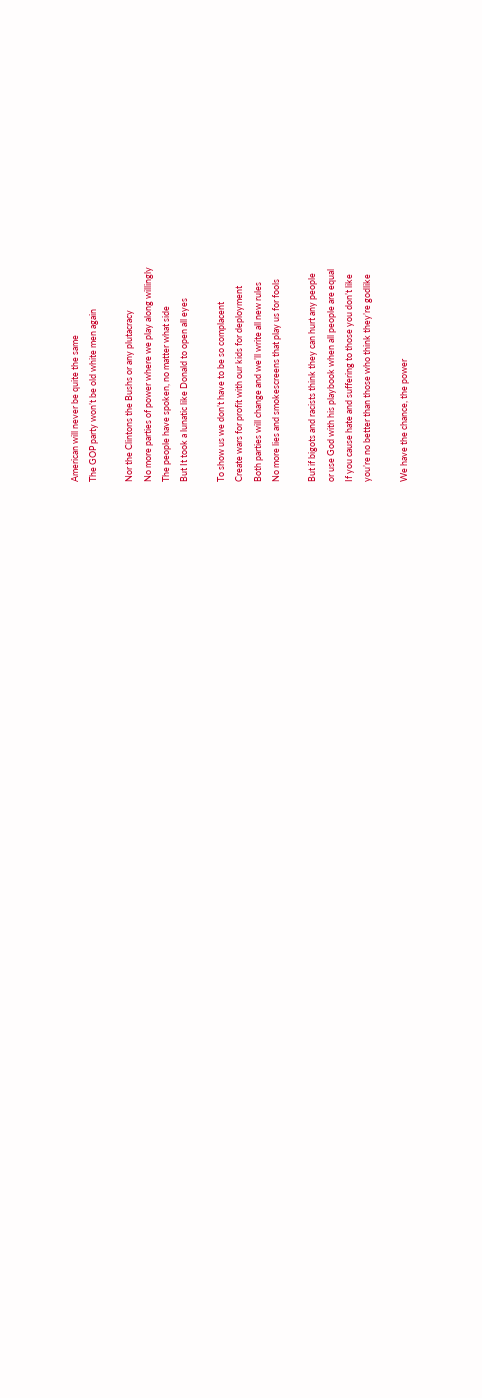American will never be quite the same
The GOP party won’t be old white men again

Nor the Clintons the Bushs or any plutacracy
No more parties of power where we play along willingly
The people have spoken, no matter what side
But It took a lunatic like Donald to open all eyes

To show us we don’t have to be so complacent
Create wars for profit with our kids for deployment
Both parties will change and we’ll write all new rules
No more lies and smokescreens that play us for fools

But if bigots and racists think they can hurt any people
or use God with his playbook when all people are equal
If you cause hate and suffering to those you don’t like
you’re no better than those who think they’re godlike

We have the chance, the power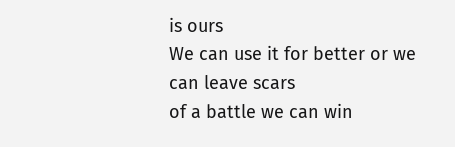is ours
We can use it for better or we can leave scars
of a battle we can win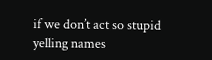if we don’t act so stupid
yelling names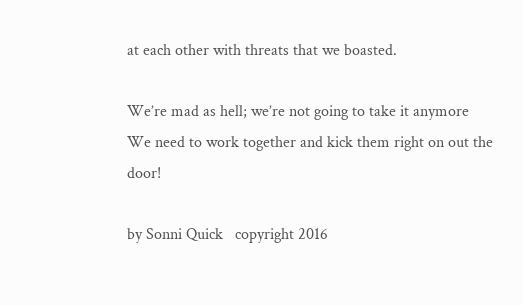at each other with threats that we boasted.

We’re mad as hell; we’re not going to take it anymore
We need to work together and kick them right on out the door!

by Sonni Quick   copyright 2016